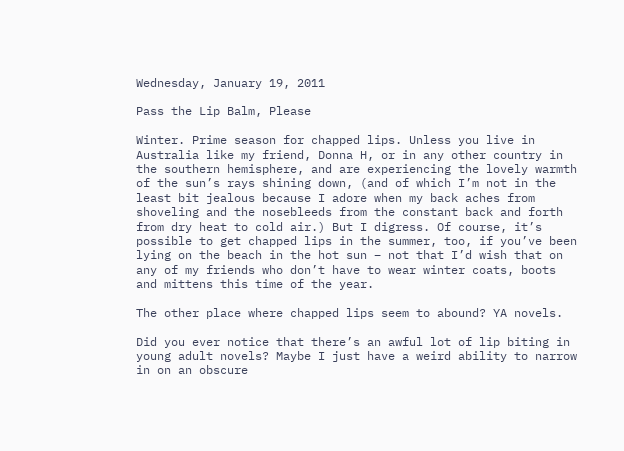Wednesday, January 19, 2011

Pass the Lip Balm, Please

Winter. Prime season for chapped lips. Unless you live in Australia like my friend, Donna H, or in any other country in the southern hemisphere, and are experiencing the lovely warmth of the sun’s rays shining down, (and of which I’m not in the least bit jealous because I adore when my back aches from shoveling and the nosebleeds from the constant back and forth from dry heat to cold air.) But I digress. Of course, it’s possible to get chapped lips in the summer, too, if you’ve been lying on the beach in the hot sun – not that I’d wish that on any of my friends who don’t have to wear winter coats, boots and mittens this time of the year.

The other place where chapped lips seem to abound? YA novels.

Did you ever notice that there’s an awful lot of lip biting in young adult novels? Maybe I just have a weird ability to narrow in on an obscure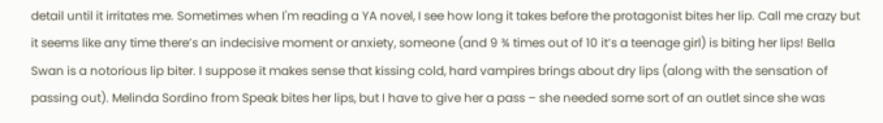detail until it irritates me. Sometimes when I'm reading a YA novel, I see how long it takes before the protagonist bites her lip. Call me crazy but it seems like any time there’s an indecisive moment or anxiety, someone (and 9 ¾ times out of 10 it’s a teenage girl) is biting her lips! Bella Swan is a notorious lip biter. I suppose it makes sense that kissing cold, hard vampires brings about dry lips (along with the sensation of passing out). Melinda Sordino from Speak bites her lips, but I have to give her a pass – she needed some sort of an outlet since she was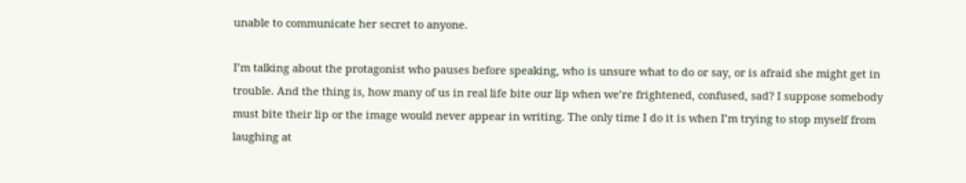unable to communicate her secret to anyone.

I’m talking about the protagonist who pauses before speaking, who is unsure what to do or say, or is afraid she might get in trouble. And the thing is, how many of us in real life bite our lip when we’re frightened, confused, sad? I suppose somebody must bite their lip or the image would never appear in writing. The only time I do it is when I’m trying to stop myself from laughing at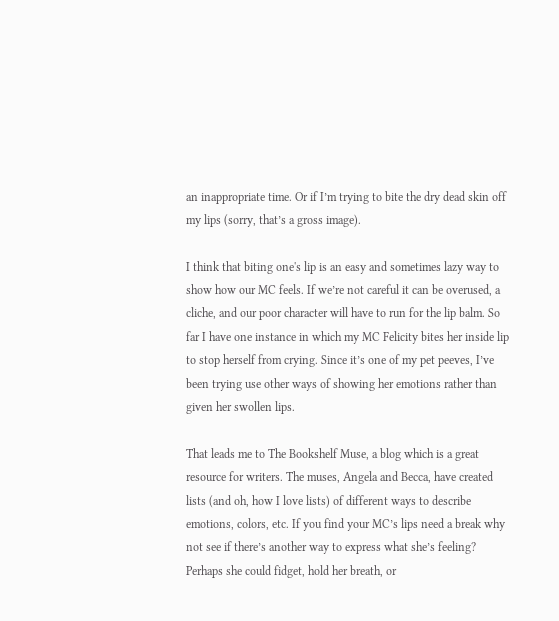an inappropriate time. Or if I’m trying to bite the dry dead skin off my lips (sorry, that’s a gross image).

I think that biting one's lip is an easy and sometimes lazy way to show how our MC feels. If we’re not careful it can be overused, a cliche, and our poor character will have to run for the lip balm. So far I have one instance in which my MC Felicity bites her inside lip to stop herself from crying. Since it’s one of my pet peeves, I’ve been trying use other ways of showing her emotions rather than given her swollen lips.

That leads me to The Bookshelf Muse, a blog which is a great resource for writers. The muses, Angela and Becca, have created lists (and oh, how I love lists) of different ways to describe emotions, colors, etc. If you find your MC’s lips need a break why not see if there’s another way to express what she’s feeling? Perhaps she could fidget, hold her breath, or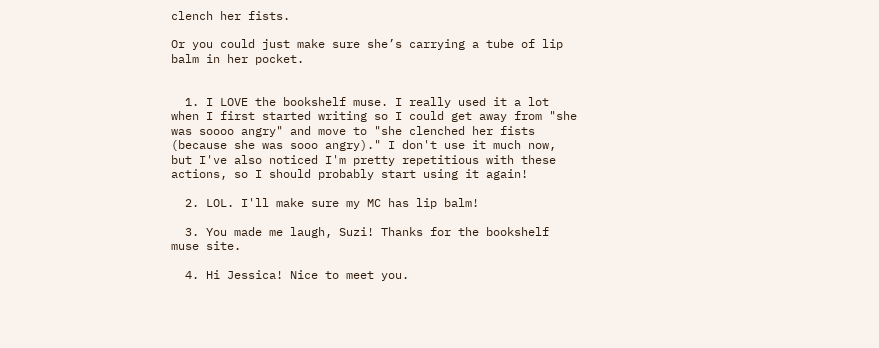clench her fists.

Or you could just make sure she’s carrying a tube of lip balm in her pocket.


  1. I LOVE the bookshelf muse. I really used it a lot when I first started writing so I could get away from "she was soooo angry" and move to "she clenched her fists (because she was sooo angry)." I don't use it much now, but I've also noticed I'm pretty repetitious with these actions, so I should probably start using it again!

  2. LOL. I'll make sure my MC has lip balm!

  3. You made me laugh, Suzi! Thanks for the bookshelf muse site.

  4. Hi Jessica! Nice to meet you.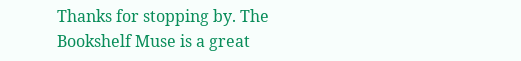Thanks for stopping by. The Bookshelf Muse is a great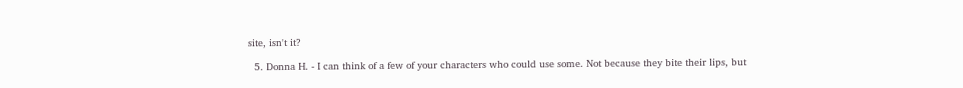site, isn't it?

  5. Donna H. - I can think of a few of your characters who could use some. Not because they bite their lips, but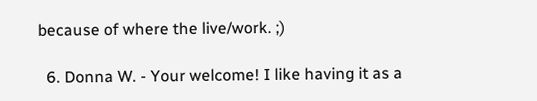because of where the live/work. ;)

  6. Donna W. - Your welcome! I like having it as a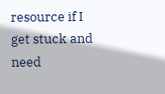resource if I get stuck and need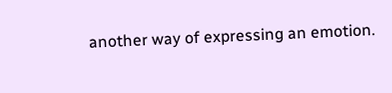another way of expressing an emotion.